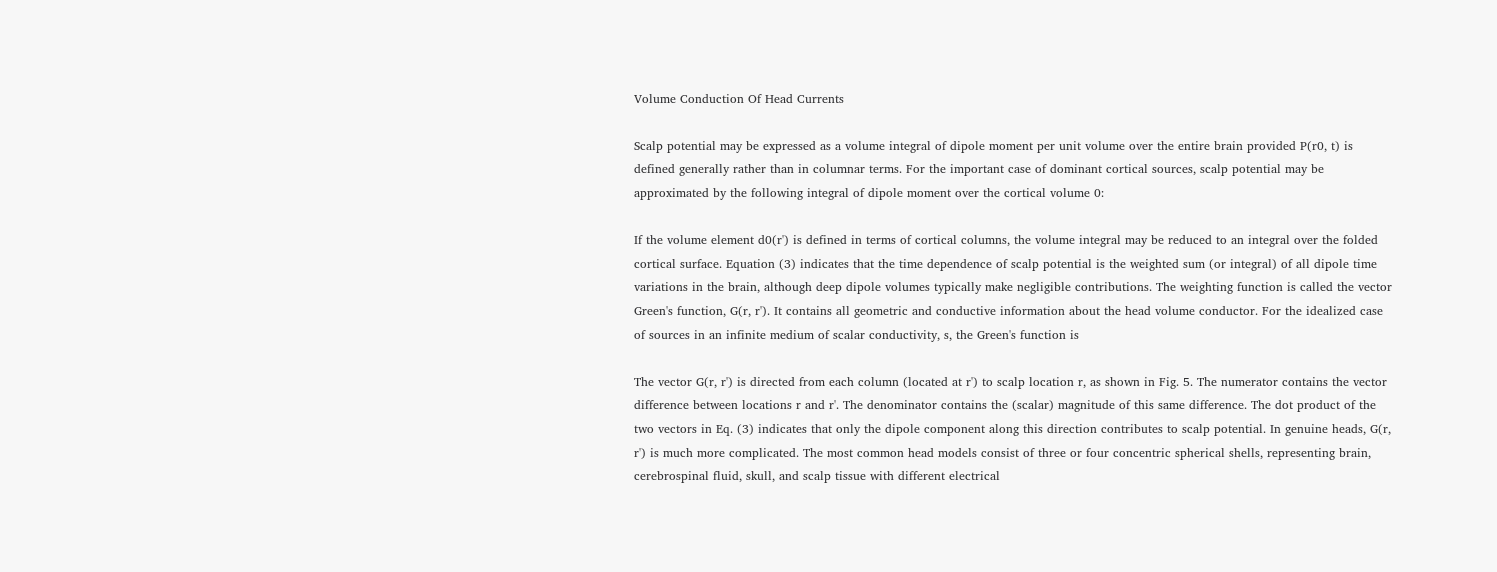Volume Conduction Of Head Currents

Scalp potential may be expressed as a volume integral of dipole moment per unit volume over the entire brain provided P(r0, t) is defined generally rather than in columnar terms. For the important case of dominant cortical sources, scalp potential may be approximated by the following integral of dipole moment over the cortical volume 0:

If the volume element d0(r') is defined in terms of cortical columns, the volume integral may be reduced to an integral over the folded cortical surface. Equation (3) indicates that the time dependence of scalp potential is the weighted sum (or integral) of all dipole time variations in the brain, although deep dipole volumes typically make negligible contributions. The weighting function is called the vector Green's function, G(r, r'). It contains all geometric and conductive information about the head volume conductor. For the idealized case of sources in an infinite medium of scalar conductivity, s, the Green's function is

The vector G(r, r') is directed from each column (located at r') to scalp location r, as shown in Fig. 5. The numerator contains the vector difference between locations r and r'. The denominator contains the (scalar) magnitude of this same difference. The dot product of the two vectors in Eq. (3) indicates that only the dipole component along this direction contributes to scalp potential. In genuine heads, G(r, r') is much more complicated. The most common head models consist of three or four concentric spherical shells, representing brain, cerebrospinal fluid, skull, and scalp tissue with different electrical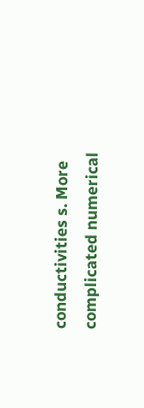conductivities s. More complicated numerical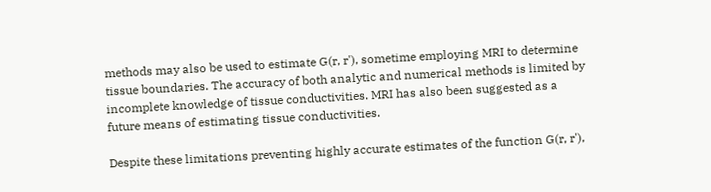methods may also be used to estimate G(r, r'), sometime employing MRI to determine tissue boundaries. The accuracy of both analytic and numerical methods is limited by incomplete knowledge of tissue conductivities. MRI has also been suggested as a future means of estimating tissue conductivities.

Despite these limitations preventing highly accurate estimates of the function G(r, r'),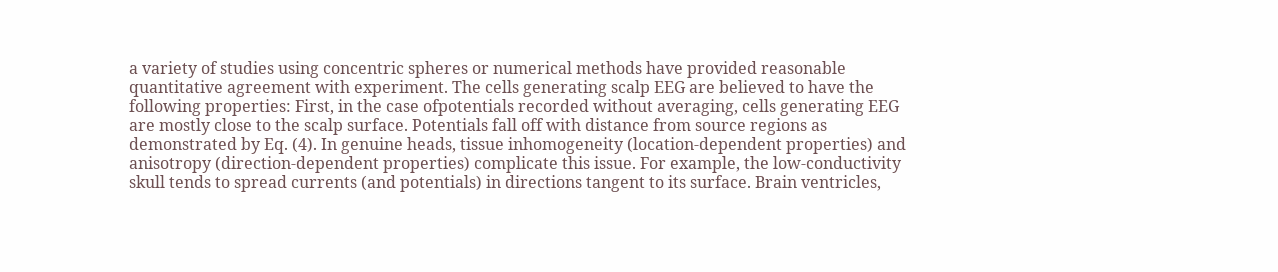a variety of studies using concentric spheres or numerical methods have provided reasonable quantitative agreement with experiment. The cells generating scalp EEG are believed to have the following properties: First, in the case ofpotentials recorded without averaging, cells generating EEG are mostly close to the scalp surface. Potentials fall off with distance from source regions as demonstrated by Eq. (4). In genuine heads, tissue inhomogeneity (location-dependent properties) and anisotropy (direction-dependent properties) complicate this issue. For example, the low-conductivity skull tends to spread currents (and potentials) in directions tangent to its surface. Brain ventricles,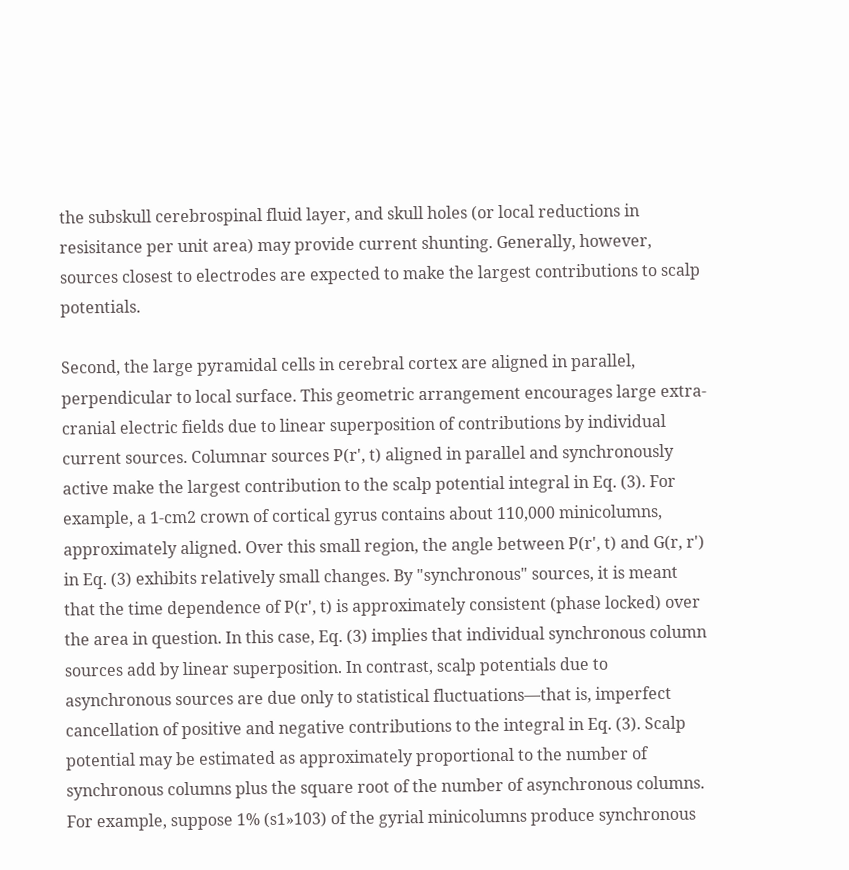the subskull cerebrospinal fluid layer, and skull holes (or local reductions in resisitance per unit area) may provide current shunting. Generally, however, sources closest to electrodes are expected to make the largest contributions to scalp potentials.

Second, the large pyramidal cells in cerebral cortex are aligned in parallel, perpendicular to local surface. This geometric arrangement encourages large extra-cranial electric fields due to linear superposition of contributions by individual current sources. Columnar sources P(r', t) aligned in parallel and synchronously active make the largest contribution to the scalp potential integral in Eq. (3). For example, a 1-cm2 crown of cortical gyrus contains about 110,000 minicolumns, approximately aligned. Over this small region, the angle between P(r', t) and G(r, r') in Eq. (3) exhibits relatively small changes. By "synchronous" sources, it is meant that the time dependence of P(r', t) is approximately consistent (phase locked) over the area in question. In this case, Eq. (3) implies that individual synchronous column sources add by linear superposition. In contrast, scalp potentials due to asynchronous sources are due only to statistical fluctuations—that is, imperfect cancellation of positive and negative contributions to the integral in Eq. (3). Scalp potential may be estimated as approximately proportional to the number of synchronous columns plus the square root of the number of asynchronous columns. For example, suppose 1% (s1»103) of the gyrial minicolumns produce synchronous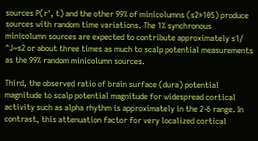sources P(r', t) and the other 99% of minicolumns (s2»105) produce sources with random time variations. The 1% synchronous minicolumn sources are expected to contribute approximately s1/ ^J~s2 or about three times as much to scalp potential measurements as the 99% random minicolumn sources.

Third, the observed ratio of brain surface (dura) potential magnitude to scalp potential magnitude for widespread cortical activity such as alpha rhythm is approximately in the 2-6 range. In contrast, this attenuation factor for very localized cortical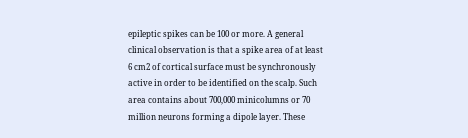epileptic spikes can be 100 or more. A general clinical observation is that a spike area of at least 6 cm2 of cortical surface must be synchronously active in order to be identified on the scalp. Such area contains about 700,000 minicolumns or 70 million neurons forming a dipole layer. These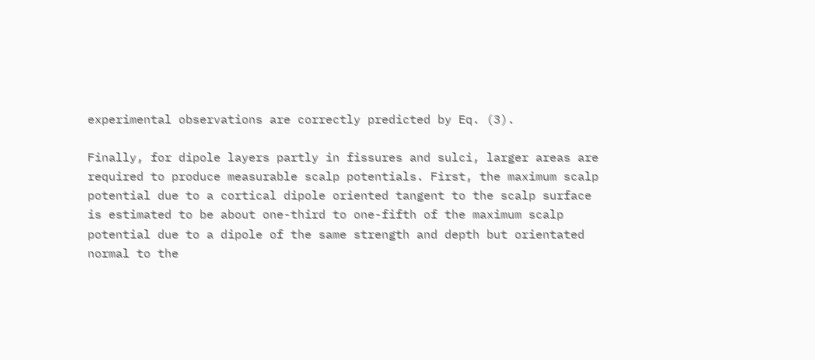experimental observations are correctly predicted by Eq. (3).

Finally, for dipole layers partly in fissures and sulci, larger areas are required to produce measurable scalp potentials. First, the maximum scalp potential due to a cortical dipole oriented tangent to the scalp surface is estimated to be about one-third to one-fifth of the maximum scalp potential due to a dipole of the same strength and depth but orientated normal to the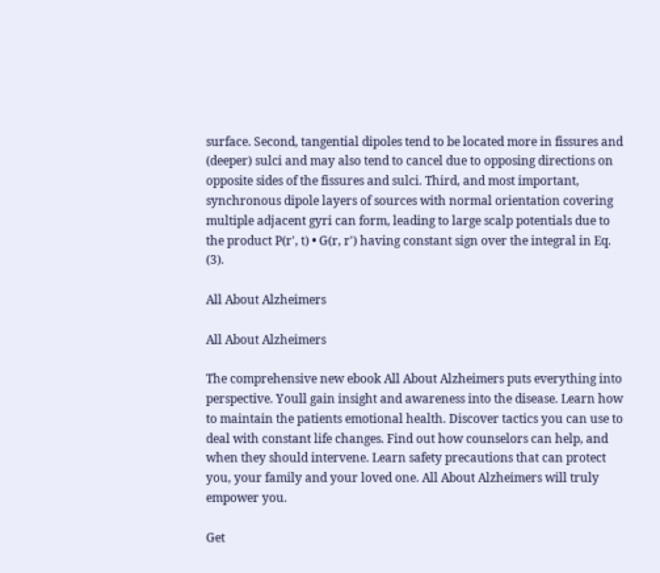surface. Second, tangential dipoles tend to be located more in fissures and (deeper) sulci and may also tend to cancel due to opposing directions on opposite sides of the fissures and sulci. Third, and most important, synchronous dipole layers of sources with normal orientation covering multiple adjacent gyri can form, leading to large scalp potentials due to the product P(r', t) • G(r, r') having constant sign over the integral in Eq. (3).

All About Alzheimers

All About Alzheimers

The comprehensive new ebook All About Alzheimers puts everything into perspective. Youll gain insight and awareness into the disease. Learn how to maintain the patients emotional health. Discover tactics you can use to deal with constant life changes. Find out how counselors can help, and when they should intervene. Learn safety precautions that can protect you, your family and your loved one. All About Alzheimers will truly empower you.

Get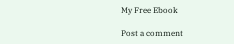My Free Ebook

Post a comment